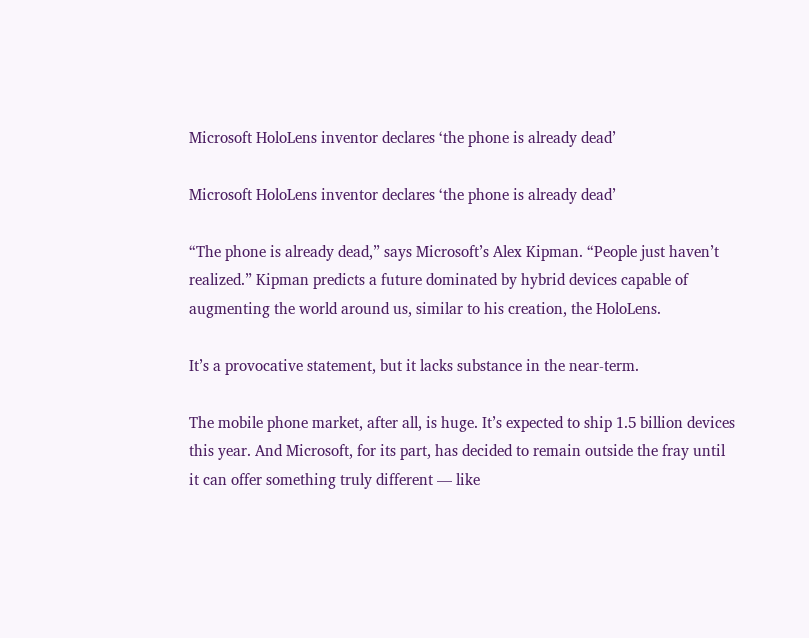Microsoft HoloLens inventor declares ‘the phone is already dead’

Microsoft HoloLens inventor declares ‘the phone is already dead’

“The phone is already dead,” says Microsoft’s Alex Kipman. “People just haven’t realized.” Kipman predicts a future dominated by hybrid devices capable of augmenting the world around us, similar to his creation, the HoloLens.

It’s a provocative statement, but it lacks substance in the near-term.

The mobile phone market, after all, is huge. It’s expected to ship 1.5 billion devices this year. And Microsoft, for its part, has decided to remain outside the fray until it can offer something truly different — like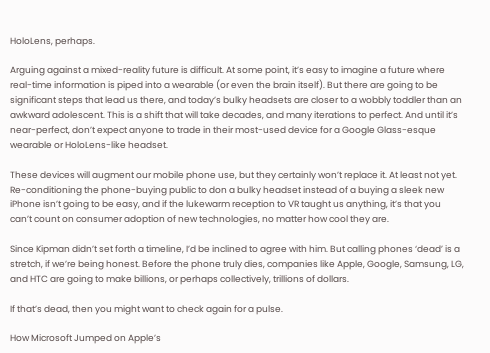HoloLens, perhaps.

Arguing against a mixed-reality future is difficult. At some point, it’s easy to imagine a future where real-time information is piped into a wearable (or even the brain itself). But there are going to be significant steps that lead us there, and today’s bulky headsets are closer to a wobbly toddler than an awkward adolescent. This is a shift that will take decades, and many iterations to perfect. And until it’s near-perfect, don’t expect anyone to trade in their most-used device for a Google Glass-esque wearable or HoloLens-like headset.

These devices will augment our mobile phone use, but they certainly won’t replace it. At least not yet. Re-conditioning the phone-buying public to don a bulky headset instead of a buying a sleek new iPhone isn’t going to be easy, and if the lukewarm reception to VR taught us anything, it’s that you can’t count on consumer adoption of new technologies, no matter how cool they are.

Since Kipman didn’t set forth a timeline, I’d be inclined to agree with him. But calling phones ‘dead’ is a stretch, if we’re being honest. Before the phone truly dies, companies like Apple, Google, Samsung, LG, and HTC are going to make billions, or perhaps collectively, trillions of dollars.

If that’s dead, then you might want to check again for a pulse.

How Microsoft Jumped on Apple’s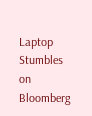Laptop Stumbles on Bloomberg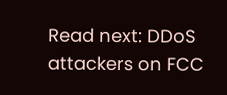Read next: DDoS attackers on FCC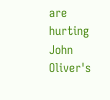are hurting John Oliver's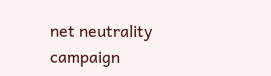net neutrality campaign